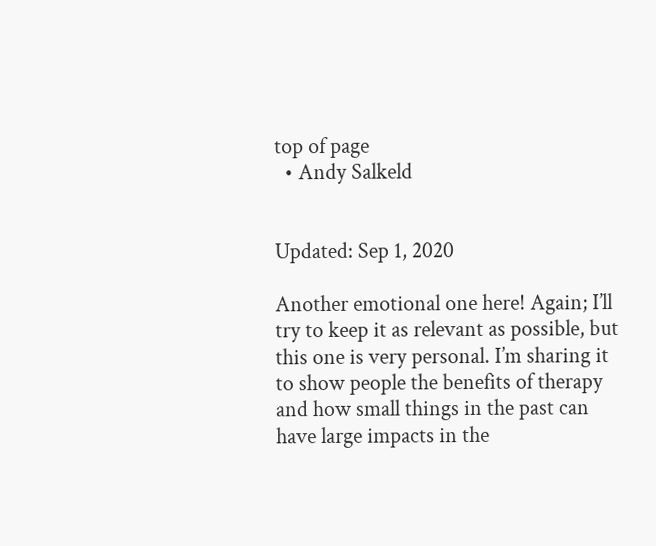top of page
  • Andy Salkeld


Updated: Sep 1, 2020

Another emotional one here! Again; I’ll try to keep it as relevant as possible, but this one is very personal. I’m sharing it to show people the benefits of therapy and how small things in the past can have large impacts in the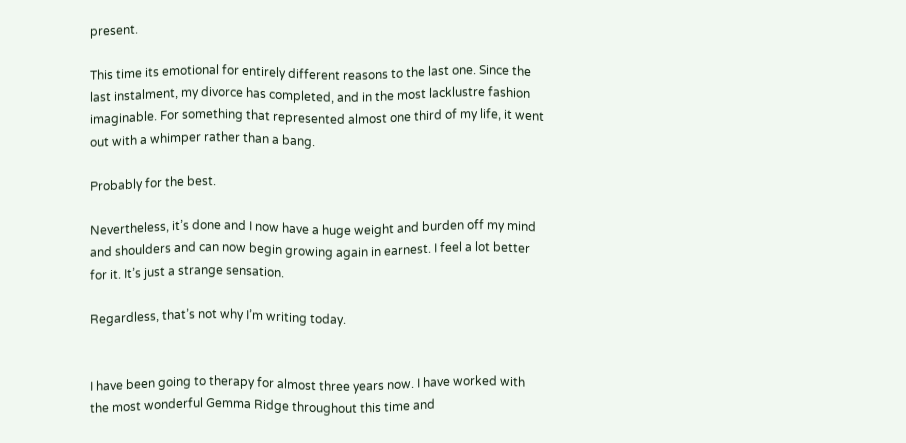present.

This time its emotional for entirely different reasons to the last one. Since the last instalment, my divorce has completed, and in the most lacklustre fashion imaginable. For something that represented almost one third of my life, it went out with a whimper rather than a bang.

Probably for the best.

Nevertheless, it’s done and I now have a huge weight and burden off my mind and shoulders and can now begin growing again in earnest. I feel a lot better for it. It’s just a strange sensation.

Regardless, that’s not why I’m writing today.


I have been going to therapy for almost three years now. I have worked with the most wonderful Gemma Ridge throughout this time and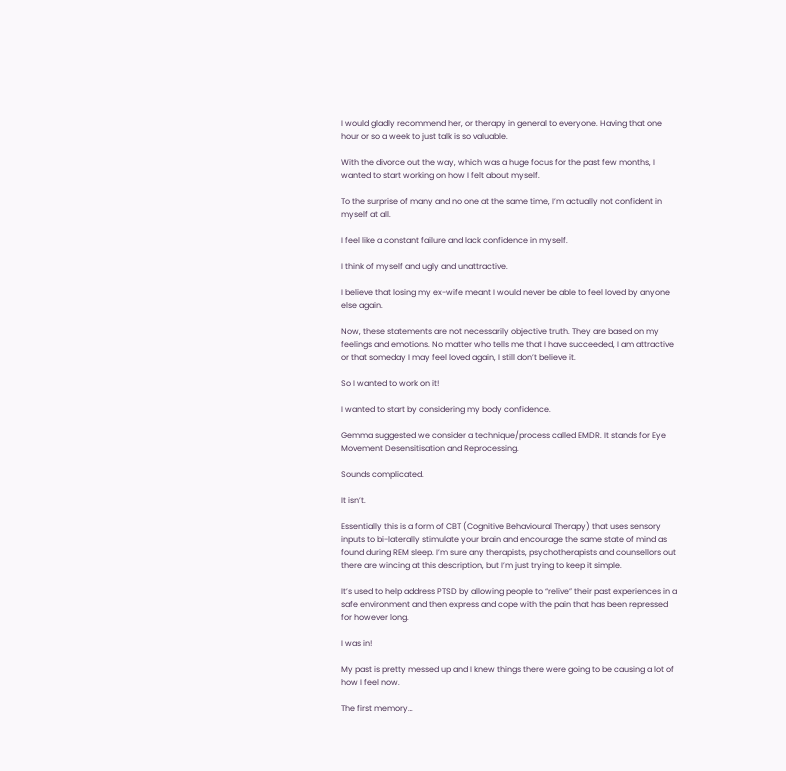I would gladly recommend her, or therapy in general to everyone. Having that one hour or so a week to just talk is so valuable.

With the divorce out the way, which was a huge focus for the past few months, I wanted to start working on how I felt about myself.

To the surprise of many and no one at the same time, I’m actually not confident in myself at all.

I feel like a constant failure and lack confidence in myself.

I think of myself and ugly and unattractive.

I believe that losing my ex-wife meant I would never be able to feel loved by anyone else again.

Now, these statements are not necessarily objective truth. They are based on my feelings and emotions. No matter who tells me that I have succeeded, I am attractive or that someday I may feel loved again, I still don’t believe it.

So I wanted to work on it!

I wanted to start by considering my body confidence.

Gemma suggested we consider a technique/process called EMDR. It stands for Eye Movement Desensitisation and Reprocessing.

Sounds complicated.

It isn’t.

Essentially this is a form of CBT (Cognitive Behavioural Therapy) that uses sensory inputs to bi-laterally stimulate your brain and encourage the same state of mind as found during REM sleep. I’m sure any therapists, psychotherapists and counsellors out there are wincing at this description, but I’m just trying to keep it simple.

It’s used to help address PTSD by allowing people to “relive” their past experiences in a safe environment and then express and cope with the pain that has been repressed for however long.

I was in!

My past is pretty messed up and I knew things there were going to be causing a lot of how I feel now.

The first memory…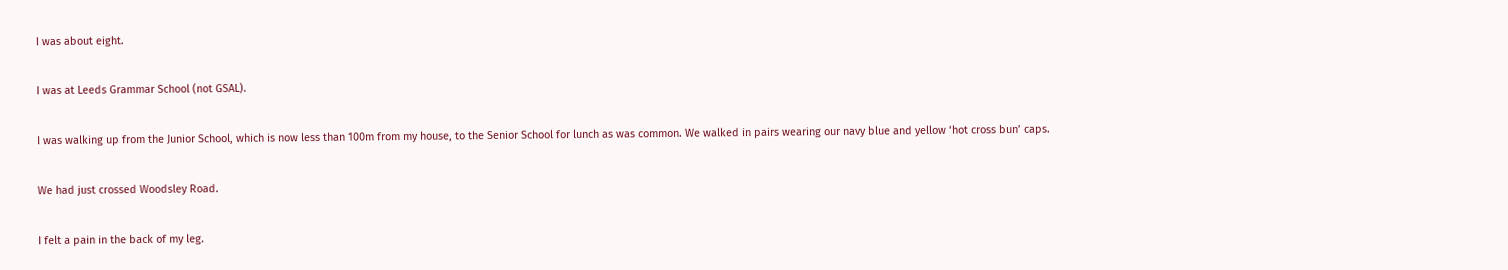I was about eight.

I was at Leeds Grammar School (not GSAL).

I was walking up from the Junior School, which is now less than 100m from my house, to the Senior School for lunch as was common. We walked in pairs wearing our navy blue and yellow ‘hot cross bun’ caps.

We had just crossed Woodsley Road.

I felt a pain in the back of my leg.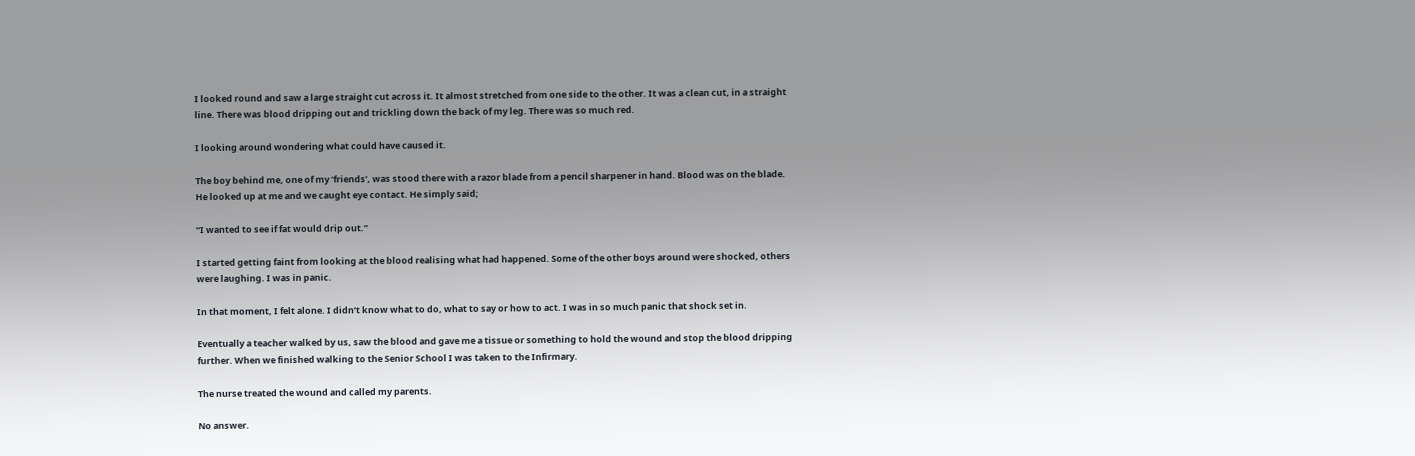I looked round and saw a large straight cut across it. It almost stretched from one side to the other. It was a clean cut, in a straight line. There was blood dripping out and trickling down the back of my leg. There was so much red.

I looking around wondering what could have caused it.

The boy behind me, one of my ‘friends’, was stood there with a razor blade from a pencil sharpener in hand. Blood was on the blade. He looked up at me and we caught eye contact. He simply said;

“I wanted to see if fat would drip out.”

I started getting faint from looking at the blood realising what had happened. Some of the other boys around were shocked, others were laughing. I was in panic.

In that moment, I felt alone. I didn’t know what to do, what to say or how to act. I was in so much panic that shock set in.

Eventually a teacher walked by us, saw the blood and gave me a tissue or something to hold the wound and stop the blood dripping further. When we finished walking to the Senior School I was taken to the Infirmary.

The nurse treated the wound and called my parents.

No answer.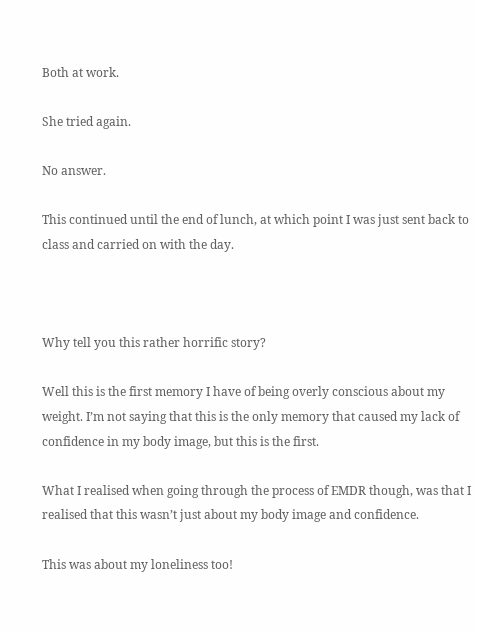Both at work.

She tried again.

No answer.

This continued until the end of lunch, at which point I was just sent back to class and carried on with the day.



Why tell you this rather horrific story?

Well this is the first memory I have of being overly conscious about my weight. I’m not saying that this is the only memory that caused my lack of confidence in my body image, but this is the first.

What I realised when going through the process of EMDR though, was that I realised that this wasn’t just about my body image and confidence.

This was about my loneliness too!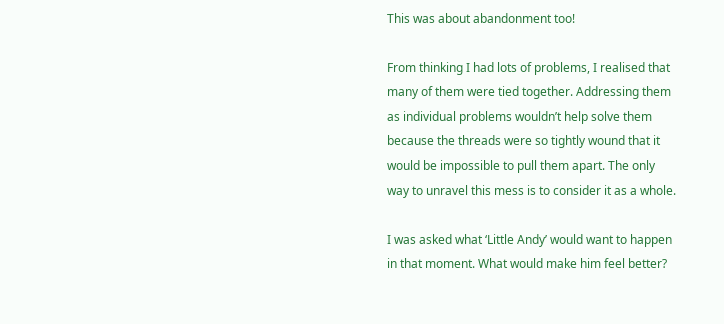This was about abandonment too!

From thinking I had lots of problems, I realised that many of them were tied together. Addressing them as individual problems wouldn’t help solve them because the threads were so tightly wound that it would be impossible to pull them apart. The only way to unravel this mess is to consider it as a whole.

I was asked what ‘Little Andy’ would want to happen in that moment. What would make him feel better?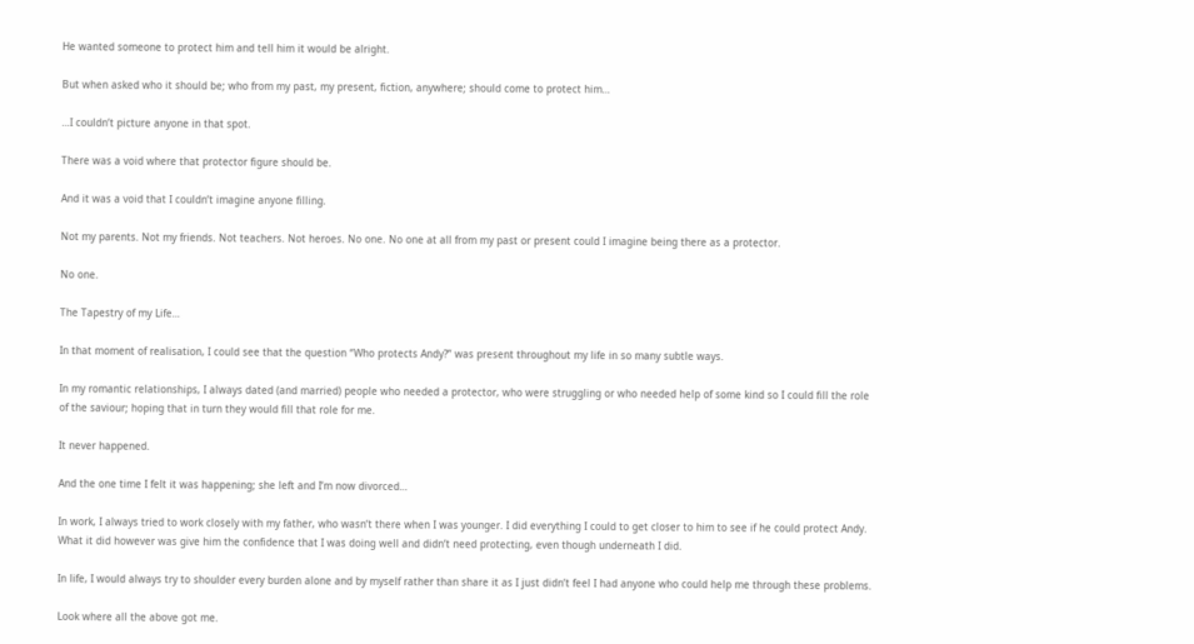He wanted someone to protect him and tell him it would be alright.

But when asked who it should be; who from my past, my present, fiction, anywhere; should come to protect him…

…I couldn’t picture anyone in that spot.

There was a void where that protector figure should be.

And it was a void that I couldn’t imagine anyone filling.

Not my parents. Not my friends. Not teachers. Not heroes. No one. No one at all from my past or present could I imagine being there as a protector.

No one.

The Tapestry of my Life…

In that moment of realisation, I could see that the question “Who protects Andy?” was present throughout my life in so many subtle ways.

In my romantic relationships, I always dated (and married) people who needed a protector, who were struggling or who needed help of some kind so I could fill the role of the saviour; hoping that in turn they would fill that role for me.

It never happened.

And the one time I felt it was happening; she left and I’m now divorced…

In work, I always tried to work closely with my father, who wasn’t there when I was younger. I did everything I could to get closer to him to see if he could protect Andy. What it did however was give him the confidence that I was doing well and didn’t need protecting, even though underneath I did.

In life, I would always try to shoulder every burden alone and by myself rather than share it as I just didn’t feel I had anyone who could help me through these problems.

Look where all the above got me.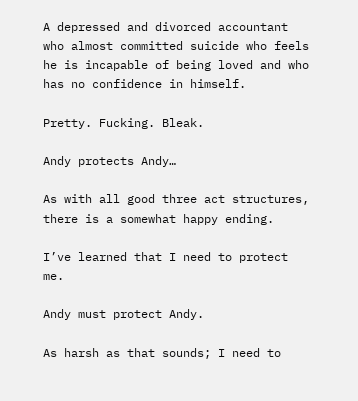A depressed and divorced accountant who almost committed suicide who feels he is incapable of being loved and who has no confidence in himself.

Pretty. Fucking. Bleak.

Andy protects Andy…

As with all good three act structures, there is a somewhat happy ending.

I’ve learned that I need to protect me.

Andy must protect Andy.

As harsh as that sounds; I need to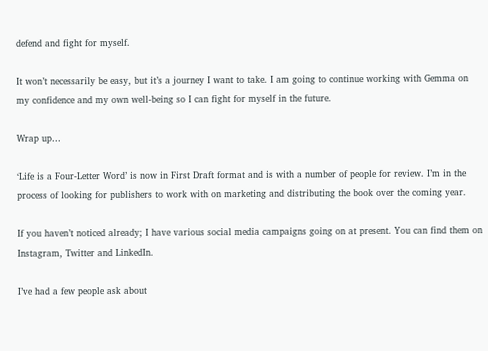defend and fight for myself.

It won’t necessarily be easy, but it’s a journey I want to take. I am going to continue working with Gemma on my confidence and my own well-being so I can fight for myself in the future.

Wrap up…

‘Life is a Four-Letter Word’ is now in First Draft format and is with a number of people for review. I’m in the process of looking for publishers to work with on marketing and distributing the book over the coming year.

If you haven’t noticed already; I have various social media campaigns going on at present. You can find them on Instagram, Twitter and LinkedIn.

I’ve had a few people ask about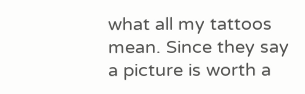what all my tattoos mean. Since they say a picture is worth a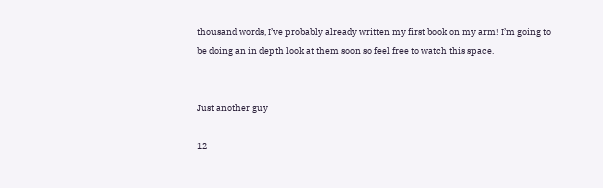thousand words, I’ve probably already written my first book on my arm! I’m going to be doing an in depth look at them soon so feel free to watch this space.


Just another guy

12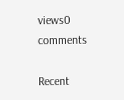views0 comments

Recent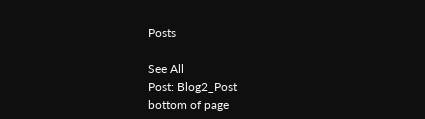Posts

See All
Post: Blog2_Post
bottom of page